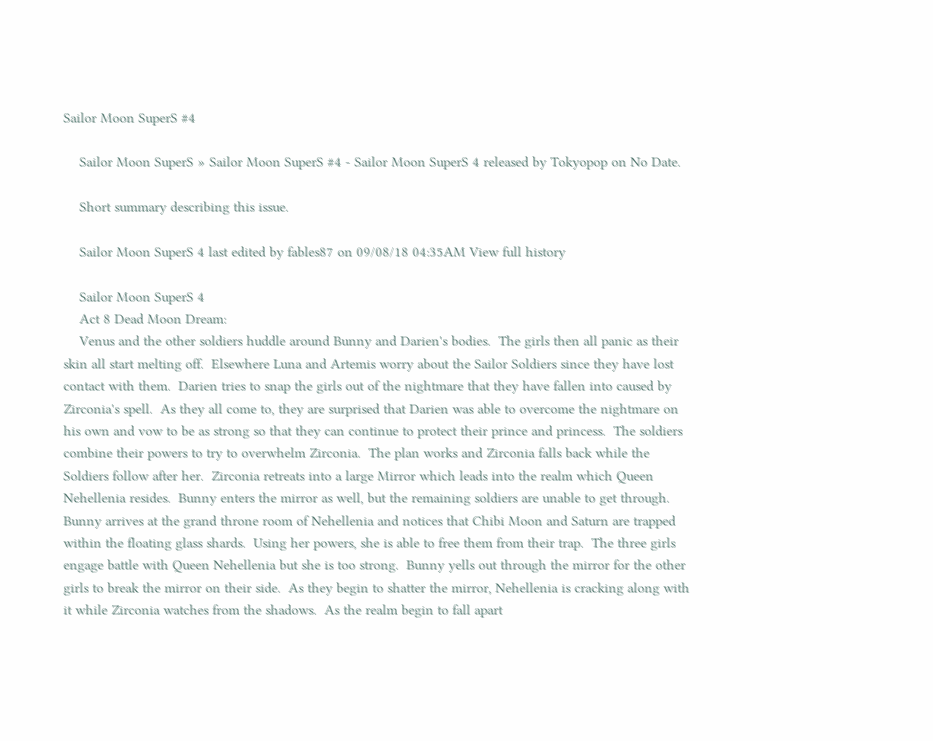Sailor Moon SuperS #4

    Sailor Moon SuperS » Sailor Moon SuperS #4 - Sailor Moon SuperS 4 released by Tokyopop on No Date.

    Short summary describing this issue.

    Sailor Moon SuperS 4 last edited by fables87 on 09/08/18 04:35AM View full history

    Sailor Moon SuperS 4
    Act 8 Dead Moon Dream:
    Venus and the other soldiers huddle around Bunny and Darien's bodies.  The girls then all panic as their skin all start melting off.  Elsewhere Luna and Artemis worry about the Sailor Soldiers since they have lost contact with them.  Darien tries to snap the girls out of the nightmare that they have fallen into caused by Zirconia's spell.  As they all come to, they are surprised that Darien was able to overcome the nightmare on his own and vow to be as strong so that they can continue to protect their prince and princess.  The soldiers combine their powers to try to overwhelm Zirconia.  The plan works and Zirconia falls back while the Soldiers follow after her.  Zirconia retreats into a large Mirror which leads into the realm which Queen Nehellenia resides.  Bunny enters the mirror as well, but the remaining soldiers are unable to get through.  Bunny arrives at the grand throne room of Nehellenia and notices that Chibi Moon and Saturn are trapped within the floating glass shards.  Using her powers, she is able to free them from their trap.  The three girls engage battle with Queen Nehellenia but she is too strong.  Bunny yells out through the mirror for the other girls to break the mirror on their side.  As they begin to shatter the mirror, Nehellenia is cracking along with it while Zirconia watches from the shadows.  As the realm begin to fall apart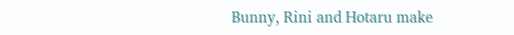Bunny, Rini and Hotaru make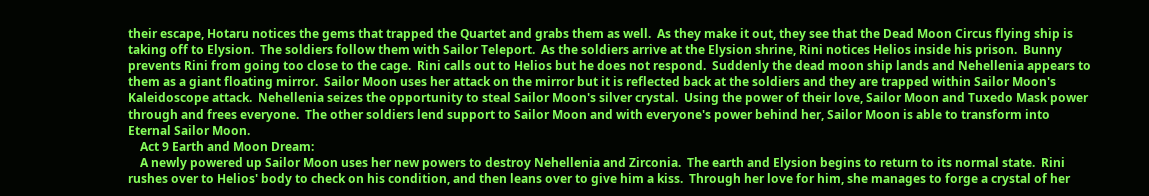their escape, Hotaru notices the gems that trapped the Quartet and grabs them as well.  As they make it out, they see that the Dead Moon Circus flying ship is taking off to Elysion.  The soldiers follow them with Sailor Teleport.  As the soldiers arrive at the Elysion shrine, Rini notices Helios inside his prison.  Bunny prevents Rini from going too close to the cage.  Rini calls out to Helios but he does not respond.  Suddenly the dead moon ship lands and Nehellenia appears to them as a giant floating mirror.  Sailor Moon uses her attack on the mirror but it is reflected back at the soldiers and they are trapped within Sailor Moon's Kaleidoscope attack.  Nehellenia seizes the opportunity to steal Sailor Moon's silver crystal.  Using the power of their love, Sailor Moon and Tuxedo Mask power through and frees everyone.  The other soldiers lend support to Sailor Moon and with everyone's power behind her, Sailor Moon is able to transform into Eternal Sailor Moon.
    Act 9 Earth and Moon Dream:
    A newly powered up Sailor Moon uses her new powers to destroy Nehellenia and Zirconia.  The earth and Elysion begins to return to its normal state.  Rini rushes over to Helios' body to check on his condition, and then leans over to give him a kiss.  Through her love for him, she manages to forge a crystal of her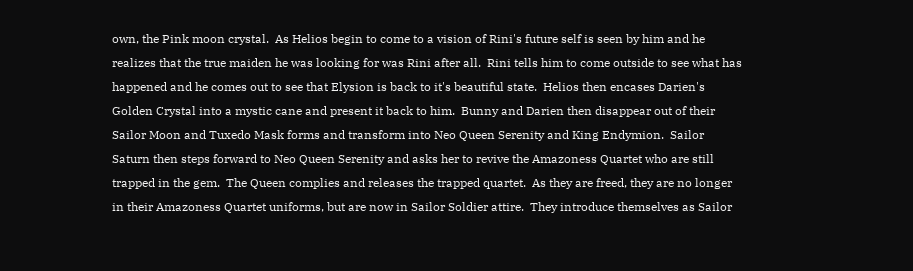own, the Pink moon crystal.  As Helios begin to come to a vision of Rini's future self is seen by him and he realizes that the true maiden he was looking for was Rini after all.  Rini tells him to come outside to see what has happened and he comes out to see that Elysion is back to it's beautiful state.  Helios then encases Darien's Golden Crystal into a mystic cane and present it back to him.  Bunny and Darien then disappear out of their Sailor Moon and Tuxedo Mask forms and transform into Neo Queen Serenity and King Endymion.  Sailor Saturn then steps forward to Neo Queen Serenity and asks her to revive the Amazoness Quartet who are still trapped in the gem.  The Queen complies and releases the trapped quartet.  As they are freed, they are no longer in their Amazoness Quartet uniforms, but are now in Sailor Soldier attire.  They introduce themselves as Sailor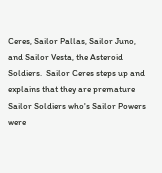Ceres, Sailor Pallas, Sailor Juno, and Sailor Vesta, the Asteroid Soldiers.  Sailor Ceres steps up and explains that they are premature Sailor Soldiers who's Sailor Powers were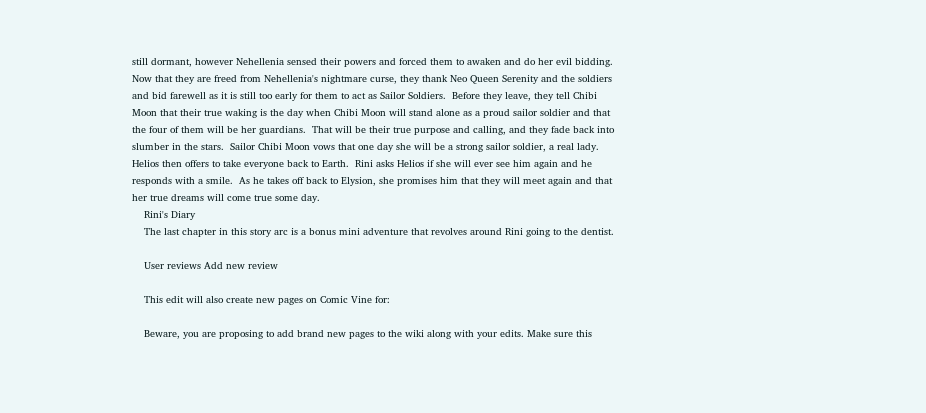still dormant, however Nehellenia sensed their powers and forced them to awaken and do her evil bidding.  Now that they are freed from Nehellenia's nightmare curse, they thank Neo Queen Serenity and the soldiers and bid farewell as it is still too early for them to act as Sailor Soldiers.  Before they leave, they tell Chibi Moon that their true waking is the day when Chibi Moon will stand alone as a proud sailor soldier and that the four of them will be her guardians.  That will be their true purpose and calling, and they fade back into slumber in the stars.  Sailor Chibi Moon vows that one day she will be a strong sailor soldier, a real lady.  Helios then offers to take everyone back to Earth.  Rini asks Helios if she will ever see him again and he responds with a smile.  As he takes off back to Elysion, she promises him that they will meet again and that her true dreams will come true some day.
    Rini's Diary
    The last chapter in this story arc is a bonus mini adventure that revolves around Rini going to the dentist.

    User reviews Add new review

    This edit will also create new pages on Comic Vine for:

    Beware, you are proposing to add brand new pages to the wiki along with your edits. Make sure this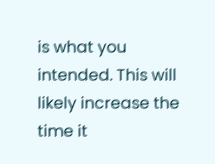is what you intended. This will likely increase the time it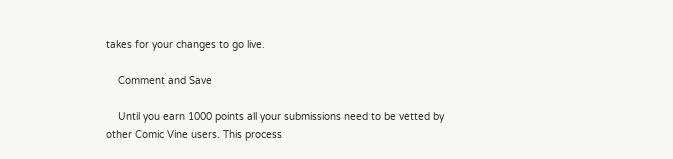takes for your changes to go live.

    Comment and Save

    Until you earn 1000 points all your submissions need to be vetted by other Comic Vine users. This process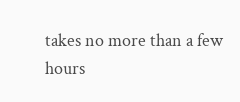takes no more than a few hours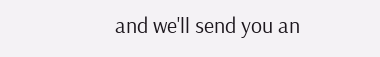and we'll send you an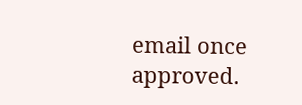email once approved.